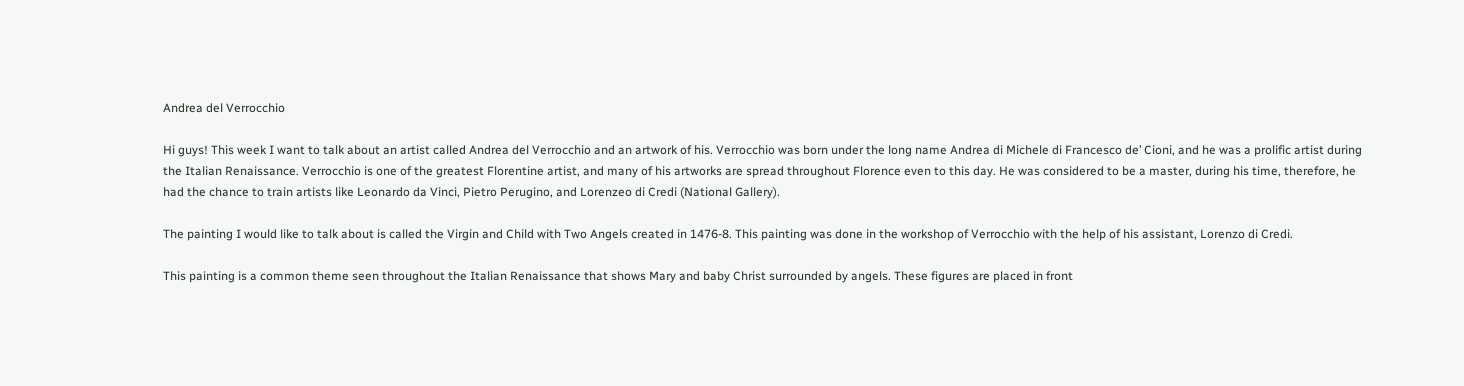Andrea del Verrocchio

Hi guys! This week I want to talk about an artist called Andrea del Verrocchio and an artwork of his. Verrocchio was born under the long name Andrea di Michele di Francesco de’ Cioni, and he was a prolific artist during the Italian Renaissance. Verrocchio is one of the greatest Florentine artist, and many of his artworks are spread throughout Florence even to this day. He was considered to be a master, during his time, therefore, he had the chance to train artists like Leonardo da Vinci, Pietro Perugino, and Lorenzeo di Credi (National Gallery).

The painting I would like to talk about is called the Virgin and Child with Two Angels created in 1476-8. This painting was done in the workshop of Verrocchio with the help of his assistant, Lorenzo di Credi.

This painting is a common theme seen throughout the Italian Renaissance that shows Mary and baby Christ surrounded by angels. These figures are placed in front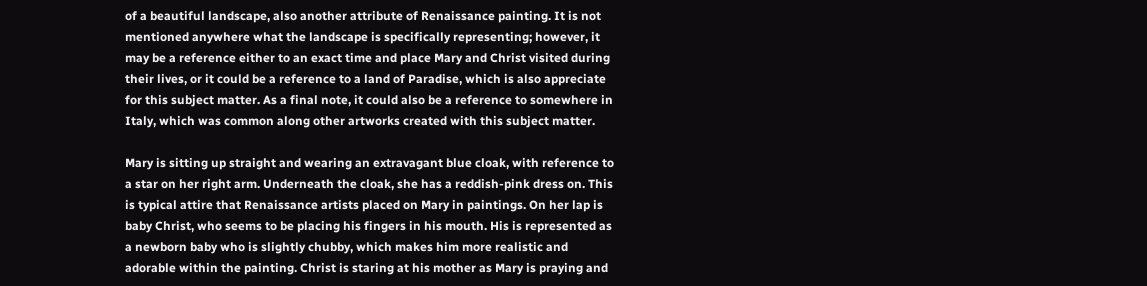of a beautiful landscape, also another attribute of Renaissance painting. It is not mentioned anywhere what the landscape is specifically representing; however, it may be a reference either to an exact time and place Mary and Christ visited during their lives, or it could be a reference to a land of Paradise, which is also appreciate for this subject matter. As a final note, it could also be a reference to somewhere in Italy, which was common along other artworks created with this subject matter.

Mary is sitting up straight and wearing an extravagant blue cloak, with reference to a star on her right arm. Underneath the cloak, she has a reddish-pink dress on. This is typical attire that Renaissance artists placed on Mary in paintings. On her lap is baby Christ, who seems to be placing his fingers in his mouth. His is represented as a newborn baby who is slightly chubby, which makes him more realistic and adorable within the painting. Christ is staring at his mother as Mary is praying and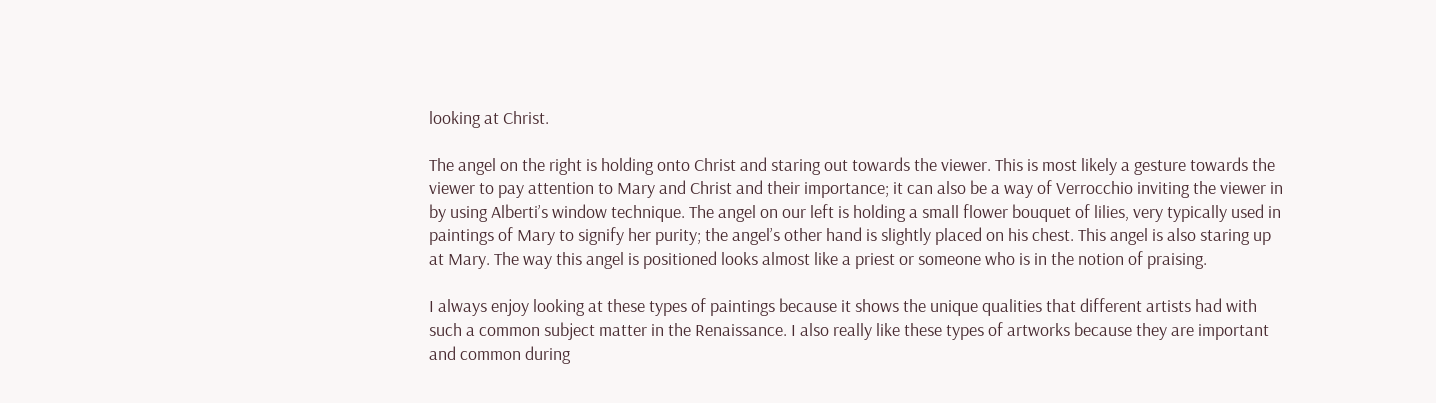looking at Christ.

The angel on the right is holding onto Christ and staring out towards the viewer. This is most likely a gesture towards the viewer to pay attention to Mary and Christ and their importance; it can also be a way of Verrocchio inviting the viewer in by using Alberti’s window technique. The angel on our left is holding a small flower bouquet of lilies, very typically used in paintings of Mary to signify her purity; the angel’s other hand is slightly placed on his chest. This angel is also staring up at Mary. The way this angel is positioned looks almost like a priest or someone who is in the notion of praising.

I always enjoy looking at these types of paintings because it shows the unique qualities that different artists had with such a common subject matter in the Renaissance. I also really like these types of artworks because they are important and common during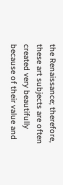the Renaissance; therefore, these art subjects are often created very beautifully because of their value and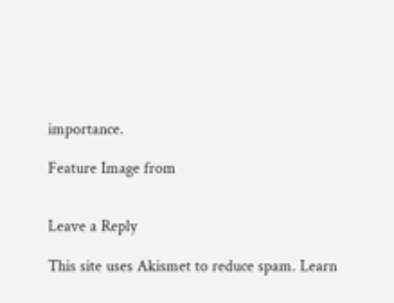importance.

Feature Image from


Leave a Reply

This site uses Akismet to reduce spam. Learn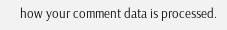how your comment data is processed.